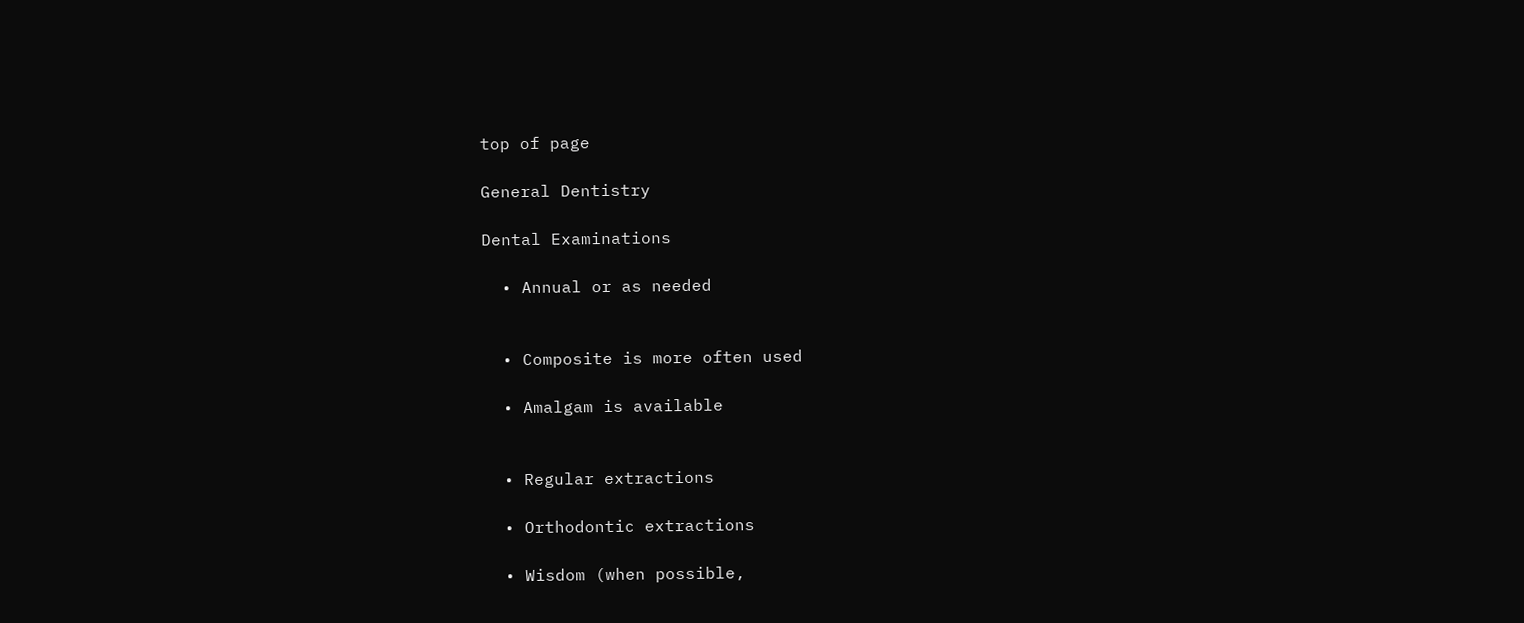top of page

General Dentistry

Dental Examinations

  • Annual or as needed


  • Composite is more often used

  • Amalgam is available


  • Regular extractions

  • Orthodontic extractions

  • Wisdom (when possible,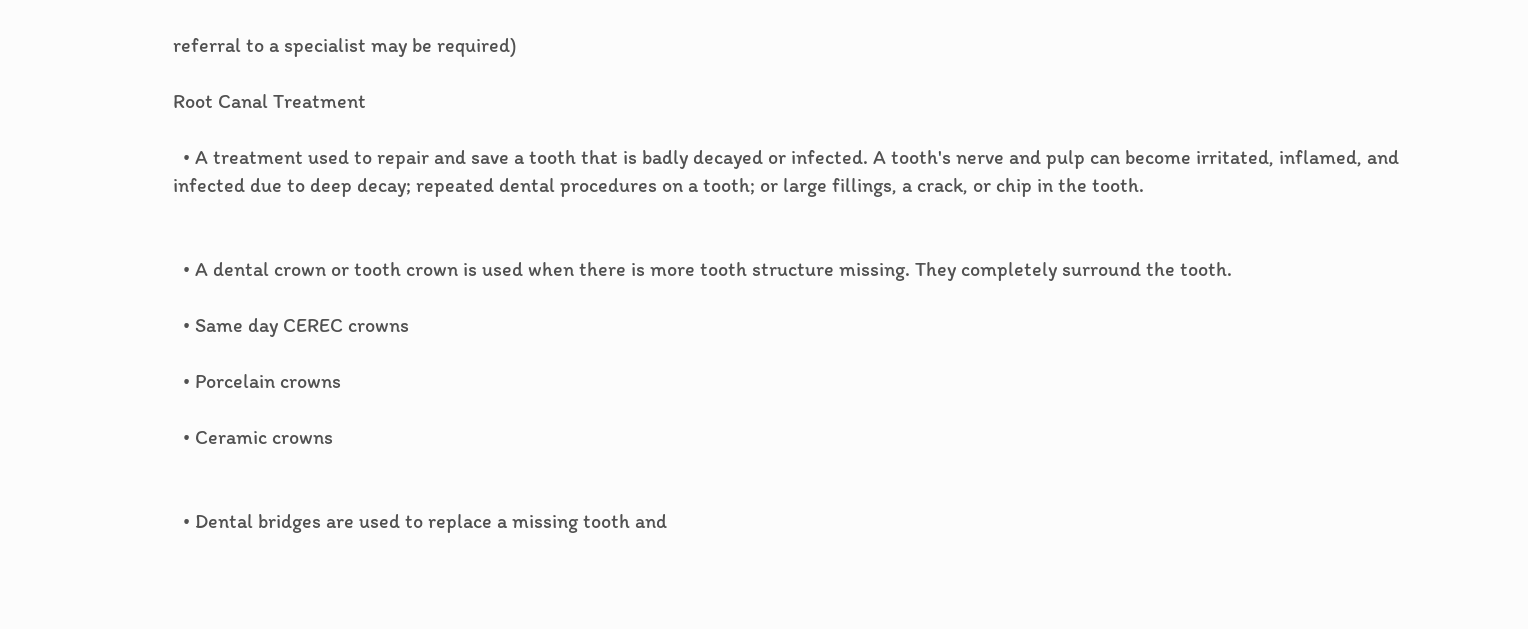referral to a specialist may be required)

Root Canal Treatment

  • A treatment used to repair and save a tooth that is badly decayed or infected. A tooth's nerve and pulp can become irritated, inflamed, and infected due to deep decay; repeated dental procedures on a tooth; or large fillings, a crack, or chip in the tooth.


  • A dental crown or tooth crown is used when there is more tooth structure missing. They completely surround the tooth.

  • Same day CEREC crowns

  • Porcelain crowns

  • Ceramic crowns


  • Dental bridges are used to replace a missing tooth and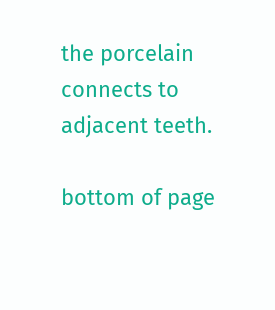the porcelain connects to adjacent teeth.

bottom of page